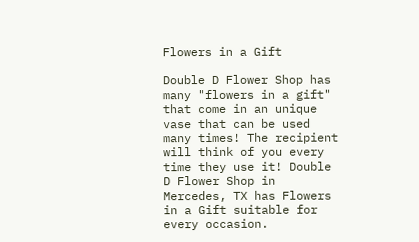Flowers in a Gift

Double D Flower Shop has many "flowers in a gift" that come in an unique vase that can be used many times! The recipient will think of you every time they use it! Double D Flower Shop in Mercedes, TX has Flowers in a Gift suitable for every occasion.